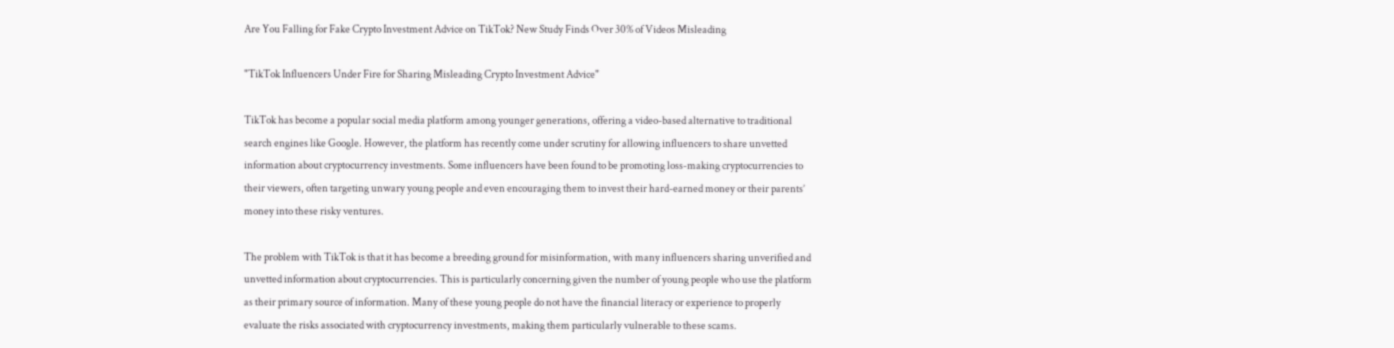Are You Falling for Fake Crypto Investment Advice on TikTok? New Study Finds Over 30% of Videos Misleading

"TikTok Influencers Under Fire for Sharing Misleading Crypto Investment Advice"

TikTok has become a popular social media platform among younger generations, offering a video-based alternative to traditional search engines like Google. However, the platform has recently come under scrutiny for allowing influencers to share unvetted information about cryptocurrency investments. Some influencers have been found to be promoting loss-making cryptocurrencies to their viewers, often targeting unwary young people and even encouraging them to invest their hard-earned money or their parents’ money into these risky ventures.

The problem with TikTok is that it has become a breeding ground for misinformation, with many influencers sharing unverified and unvetted information about cryptocurrencies. This is particularly concerning given the number of young people who use the platform as their primary source of information. Many of these young people do not have the financial literacy or experience to properly evaluate the risks associated with cryptocurrency investments, making them particularly vulnerable to these scams.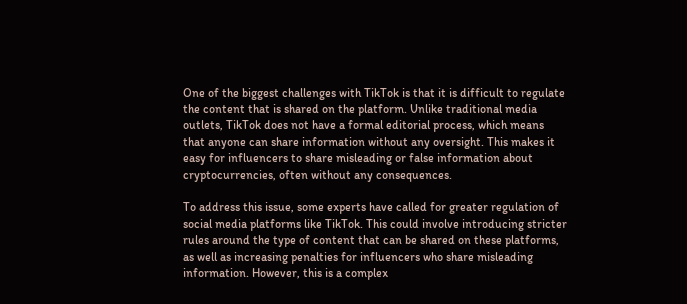One of the biggest challenges with TikTok is that it is difficult to regulate the content that is shared on the platform. Unlike traditional media outlets, TikTok does not have a formal editorial process, which means that anyone can share information without any oversight. This makes it easy for influencers to share misleading or false information about cryptocurrencies, often without any consequences.

To address this issue, some experts have called for greater regulation of social media platforms like TikTok. This could involve introducing stricter rules around the type of content that can be shared on these platforms, as well as increasing penalties for influencers who share misleading information. However, this is a complex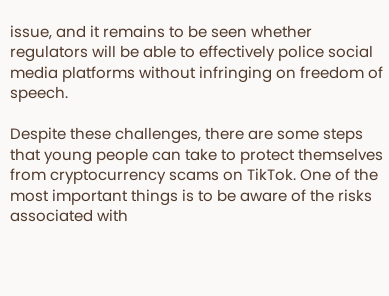issue, and it remains to be seen whether regulators will be able to effectively police social media platforms without infringing on freedom of speech.

Despite these challenges, there are some steps that young people can take to protect themselves from cryptocurrency scams on TikTok. One of the most important things is to be aware of the risks associated with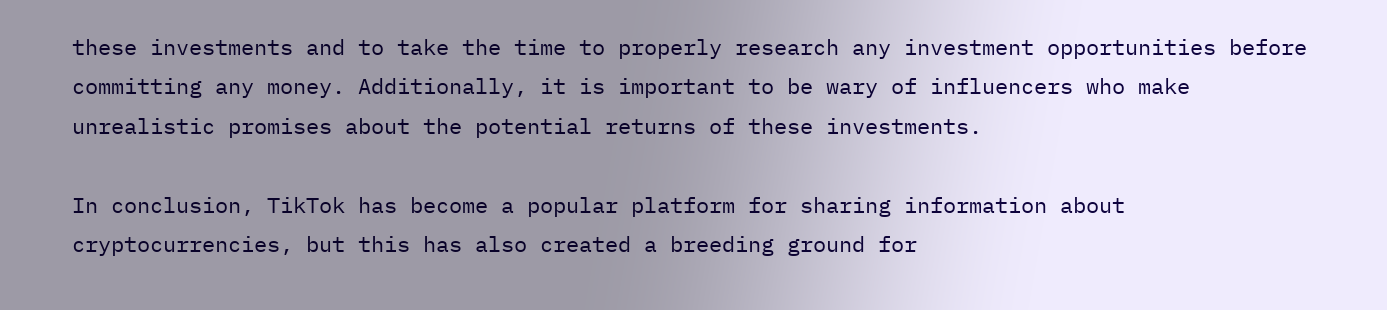these investments and to take the time to properly research any investment opportunities before committing any money. Additionally, it is important to be wary of influencers who make unrealistic promises about the potential returns of these investments.

In conclusion, TikTok has become a popular platform for sharing information about cryptocurrencies, but this has also created a breeding ground for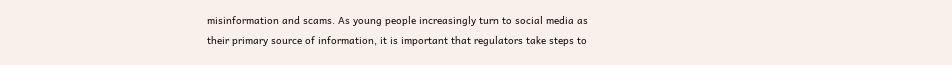misinformation and scams. As young people increasingly turn to social media as their primary source of information, it is important that regulators take steps to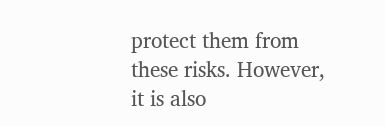protect them from these risks. However, it is also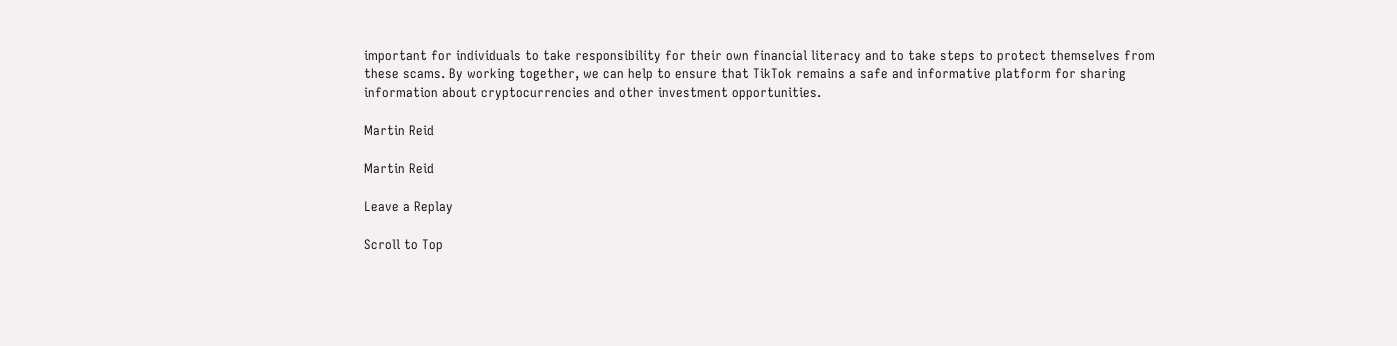important for individuals to take responsibility for their own financial literacy and to take steps to protect themselves from these scams. By working together, we can help to ensure that TikTok remains a safe and informative platform for sharing information about cryptocurrencies and other investment opportunities.

Martin Reid

Martin Reid

Leave a Replay

Scroll to Top